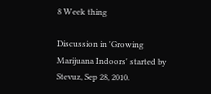8 Week thing

Discussion in 'Growing Marijuana Indoors' started by Stevuz, Sep 28, 2010.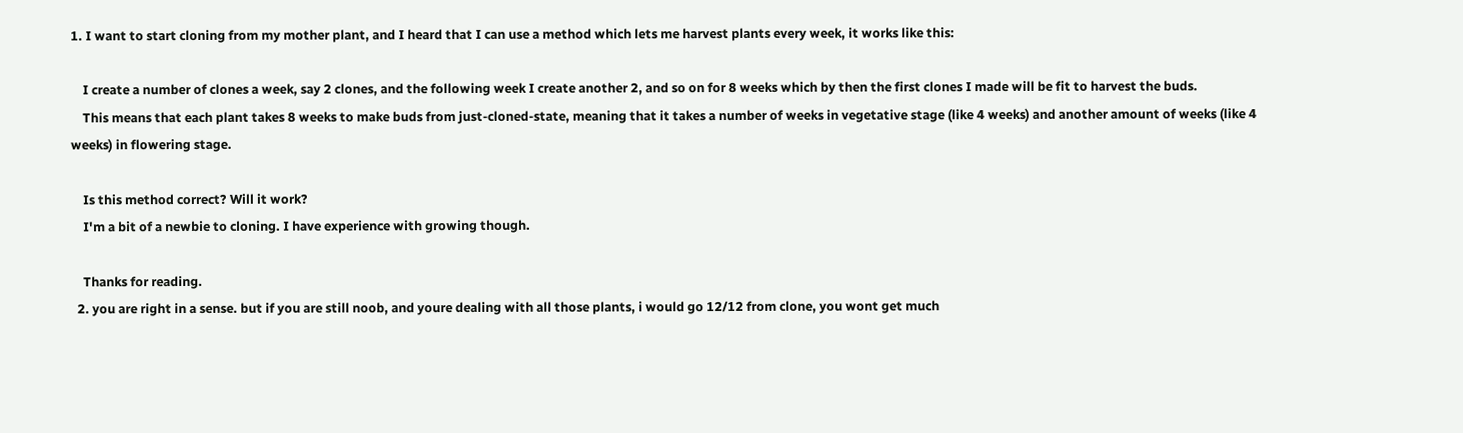1. I want to start cloning from my mother plant, and I heard that I can use a method which lets me harvest plants every week, it works like this:

    I create a number of clones a week, say 2 clones, and the following week I create another 2, and so on for 8 weeks which by then the first clones I made will be fit to harvest the buds.
    This means that each plant takes 8 weeks to make buds from just-cloned-state, meaning that it takes a number of weeks in vegetative stage (like 4 weeks) and another amount of weeks (like 4 weeks) in flowering stage.

    Is this method correct? Will it work?
    I'm a bit of a newbie to cloning. I have experience with growing though.

    Thanks for reading.
  2. you are right in a sense. but if you are still noob, and youre dealing with all those plants, i would go 12/12 from clone, you wont get much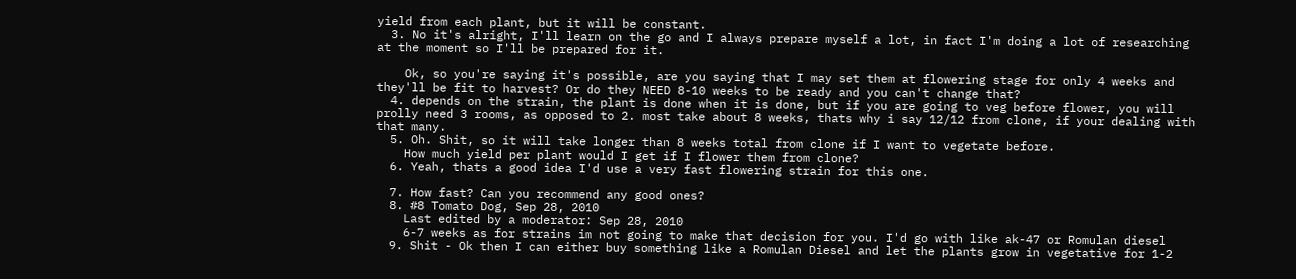yield from each plant, but it will be constant.
  3. No it's alright, I'll learn on the go and I always prepare myself a lot, in fact I'm doing a lot of researching at the moment so I'll be prepared for it.

    Ok, so you're saying it's possible, are you saying that I may set them at flowering stage for only 4 weeks and they'll be fit to harvest? Or do they NEED 8-10 weeks to be ready and you can't change that?
  4. depends on the strain, the plant is done when it is done, but if you are going to veg before flower, you will prolly need 3 rooms, as opposed to 2. most take about 8 weeks, thats why i say 12/12 from clone, if your dealing with that many.
  5. Oh. Shit, so it will take longer than 8 weeks total from clone if I want to vegetate before.
    How much yield per plant would I get if I flower them from clone?
  6. Yeah, thats a good idea I'd use a very fast flowering strain for this one.

  7. How fast? Can you recommend any good ones?
  8. #8 Tomato Dog, Sep 28, 2010
    Last edited by a moderator: Sep 28, 2010
    6-7 weeks as for strains im not going to make that decision for you. I'd go with like ak-47 or Romulan diesel
  9. Shit - Ok then I can either buy something like a Romulan Diesel and let the plants grow in vegetative for 1-2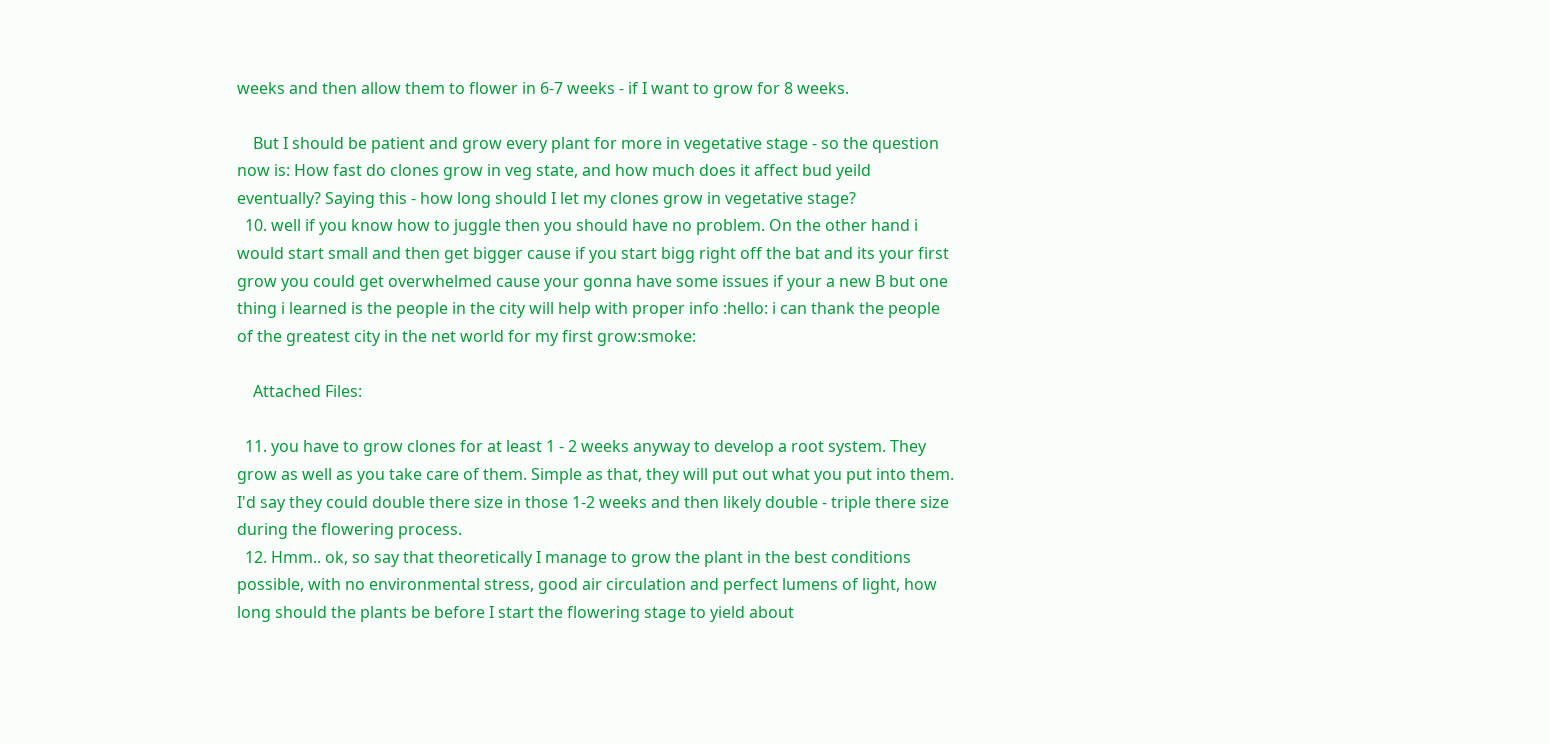weeks and then allow them to flower in 6-7 weeks - if I want to grow for 8 weeks.

    But I should be patient and grow every plant for more in vegetative stage - so the question now is: How fast do clones grow in veg state, and how much does it affect bud yeild eventually? Saying this - how long should I let my clones grow in vegetative stage?
  10. well if you know how to juggle then you should have no problem. On the other hand i would start small and then get bigger cause if you start bigg right off the bat and its your first grow you could get overwhelmed cause your gonna have some issues if your a new B but one thing i learned is the people in the city will help with proper info :hello: i can thank the people of the greatest city in the net world for my first grow:smoke:

    Attached Files:

  11. you have to grow clones for at least 1 - 2 weeks anyway to develop a root system. They grow as well as you take care of them. Simple as that, they will put out what you put into them. I'd say they could double there size in those 1-2 weeks and then likely double - triple there size during the flowering process.
  12. Hmm.. ok, so say that theoretically I manage to grow the plant in the best conditions possible, with no environmental stress, good air circulation and perfect lumens of light, how long should the plants be before I start the flowering stage to yield about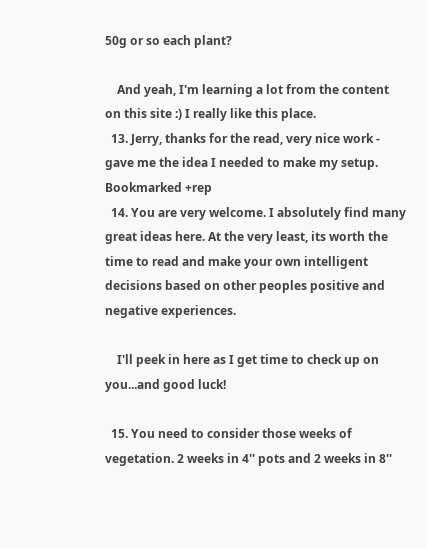50g or so each plant?

    And yeah, I'm learning a lot from the content on this site :) I really like this place.
  13. Jerry, thanks for the read, very nice work - gave me the idea I needed to make my setup. Bookmarked +rep
  14. You are very welcome. I absolutely find many great ideas here. At the very least, its worth the time to read and make your own intelligent decisions based on other peoples positive and negative experiences.

    I'll peek in here as I get time to check up on you...and good luck!

  15. You need to consider those weeks of vegetation. 2 weeks in 4'' pots and 2 weeks in 8''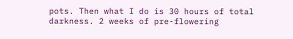pots. Then what I do is 30 hours of total darkness. 2 weeks of pre-flowering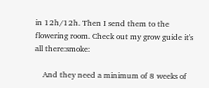in 12h/12h. Then I send them to the flowering room. Check out my grow guide it's all there:smoke:

    And they need a minimum of 8 weeks of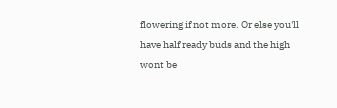flowering if not more. Or else you'll have half ready buds and the high wont be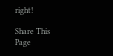right!

Share This Page